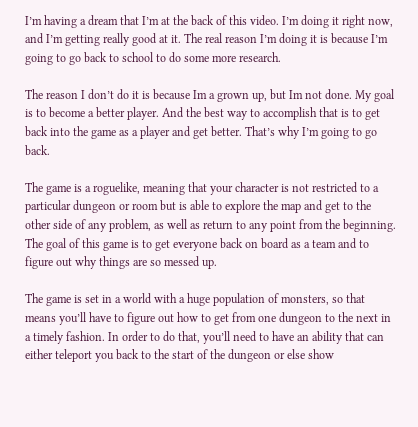I’m having a dream that I’m at the back of this video. I’m doing it right now, and I’m getting really good at it. The real reason I’m doing it is because I’m going to go back to school to do some more research.

The reason I don’t do it is because Im a grown up, but Im not done. My goal is to become a better player. And the best way to accomplish that is to get back into the game as a player and get better. That’s why I’m going to go back.

The game is a roguelike, meaning that your character is not restricted to a particular dungeon or room but is able to explore the map and get to the other side of any problem, as well as return to any point from the beginning. The goal of this game is to get everyone back on board as a team and to figure out why things are so messed up.

The game is set in a world with a huge population of monsters, so that means you’ll have to figure out how to get from one dungeon to the next in a timely fashion. In order to do that, you’ll need to have an ability that can either teleport you back to the start of the dungeon or else show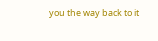you the way back to it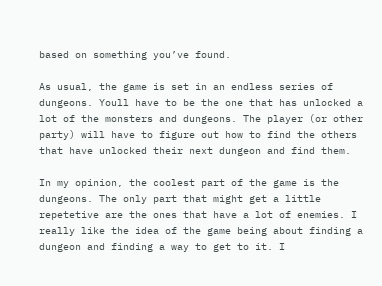based on something you’ve found.

As usual, the game is set in an endless series of dungeons. Youll have to be the one that has unlocked a lot of the monsters and dungeons. The player (or other party) will have to figure out how to find the others that have unlocked their next dungeon and find them.

In my opinion, the coolest part of the game is the dungeons. The only part that might get a little repetetive are the ones that have a lot of enemies. I really like the idea of the game being about finding a dungeon and finding a way to get to it. I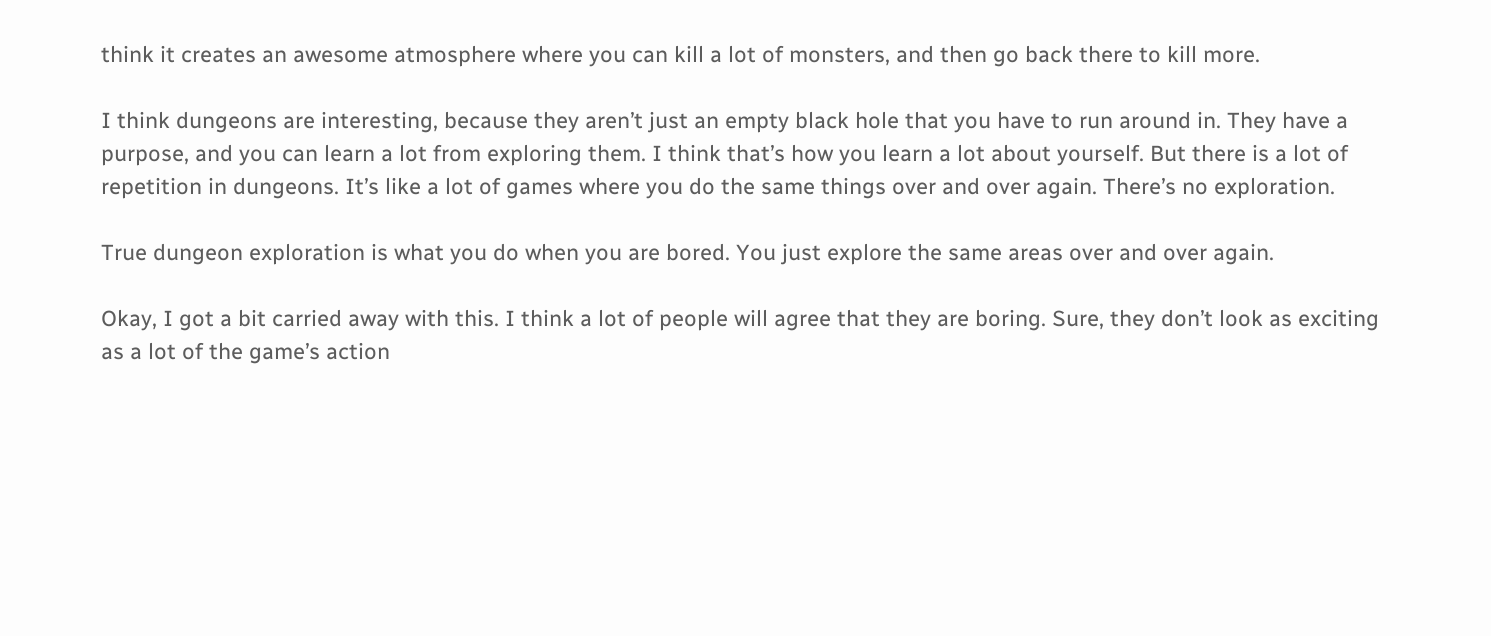think it creates an awesome atmosphere where you can kill a lot of monsters, and then go back there to kill more.

I think dungeons are interesting, because they aren’t just an empty black hole that you have to run around in. They have a purpose, and you can learn a lot from exploring them. I think that’s how you learn a lot about yourself. But there is a lot of repetition in dungeons. It’s like a lot of games where you do the same things over and over again. There’s no exploration.

True dungeon exploration is what you do when you are bored. You just explore the same areas over and over again.

Okay, I got a bit carried away with this. I think a lot of people will agree that they are boring. Sure, they don’t look as exciting as a lot of the game’s action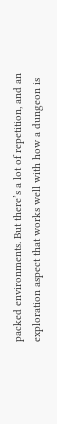packed environments. But there’s a lot of repetition, and an exploration aspect that works well with how a dungeon is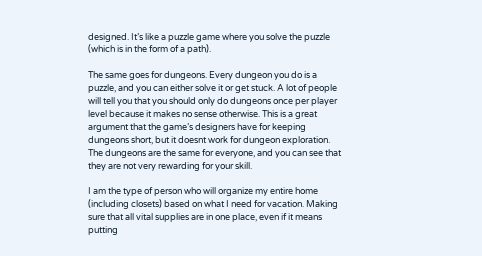designed. It’s like a puzzle game where you solve the puzzle (which is in the form of a path).

The same goes for dungeons. Every dungeon you do is a puzzle, and you can either solve it or get stuck. A lot of people will tell you that you should only do dungeons once per player level because it makes no sense otherwise. This is a great argument that the game’s designers have for keeping dungeons short, but it doesnt work for dungeon exploration. The dungeons are the same for everyone, and you can see that they are not very rewarding for your skill.

I am the type of person who will organize my entire home (including closets) based on what I need for vacation. Making sure that all vital supplies are in one place, even if it means putting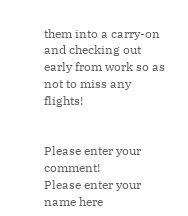them into a carry-on and checking out early from work so as not to miss any flights!


Please enter your comment!
Please enter your name here